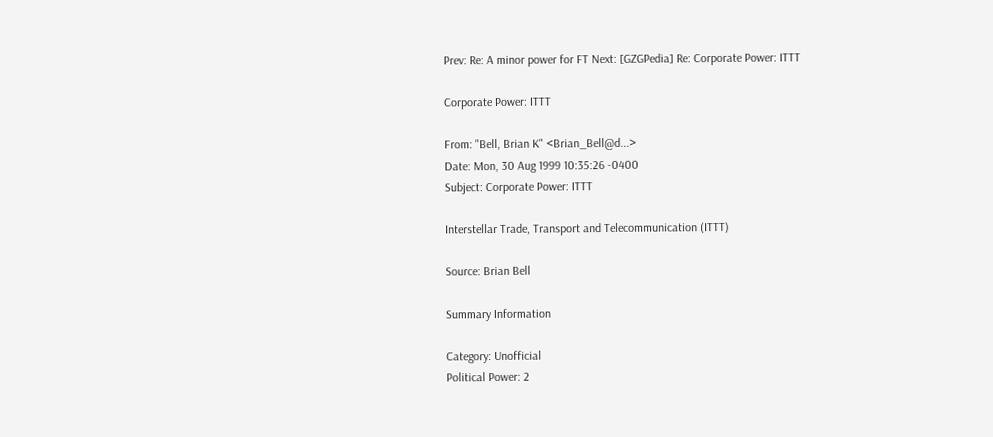Prev: Re: A minor power for FT Next: [GZGPedia] Re: Corporate Power: ITTT

Corporate Power: ITTT

From: "Bell, Brian K" <Brian_Bell@d...>
Date: Mon, 30 Aug 1999 10:35:26 -0400
Subject: Corporate Power: ITTT

Interstellar Trade, Transport and Telecommunication (ITTT)

Source: Brian Bell

Summary Information

Category: Unofficial
Political Power: 2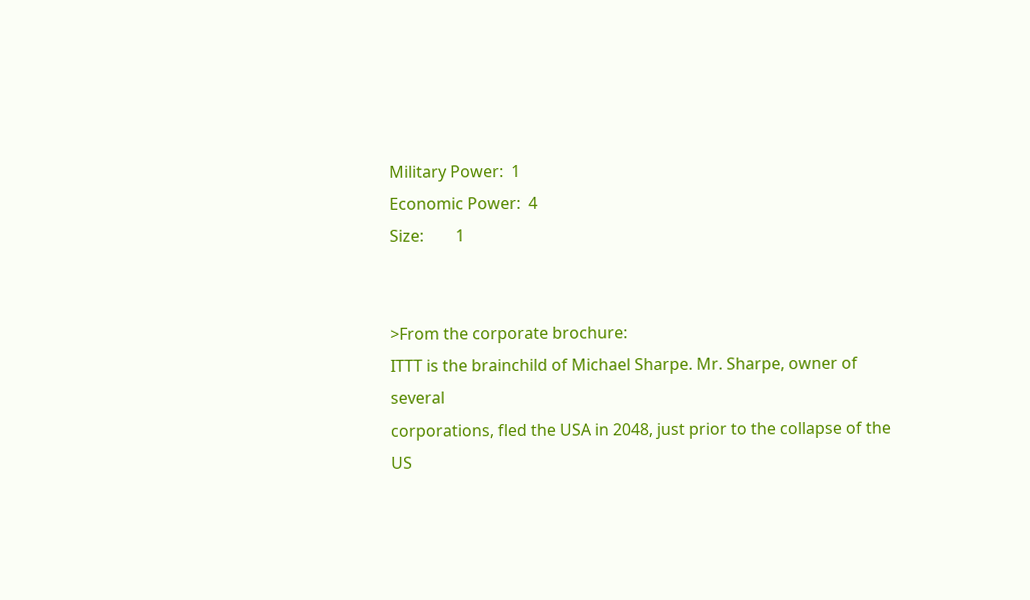Military Power:  1
Economic Power:  4
Size:        1


>From the corporate brochure:
ITTT is the brainchild of Michael Sharpe. Mr. Sharpe, owner of several
corporations, fled the USA in 2048, just prior to the collapse of the US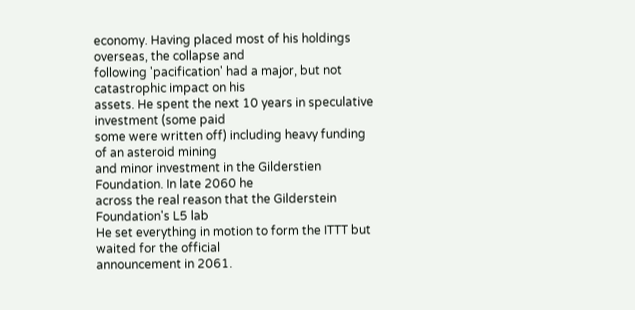economy. Having placed most of his holdings overseas, the collapse and
following 'pacification' had a major, but not catastrophic impact on his
assets. He spent the next 10 years in speculative investment (some paid
some were written off) including heavy funding of an asteroid mining
and minor investment in the Gilderstien Foundation. In late 2060 he
across the real reason that the Gilderstein Foundation's L5 lab
He set everything in motion to form the ITTT but waited for the official
announcement in 2061.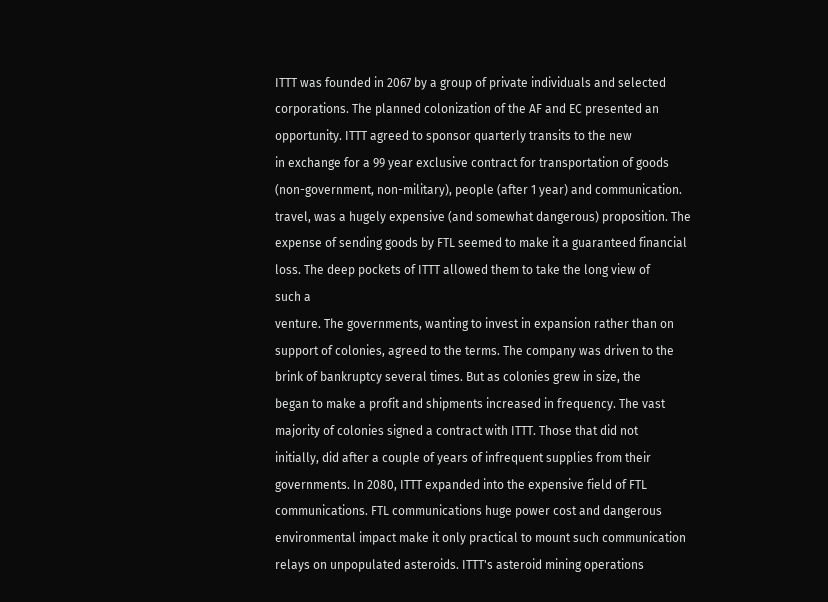ITTT was founded in 2067 by a group of private individuals and selected
corporations. The planned colonization of the AF and EC presented an
opportunity. ITTT agreed to sponsor quarterly transits to the new
in exchange for a 99 year exclusive contract for transportation of goods
(non-government, non-military), people (after 1 year) and communication.
travel, was a hugely expensive (and somewhat dangerous) proposition. The
expense of sending goods by FTL seemed to make it a guaranteed financial
loss. The deep pockets of ITTT allowed them to take the long view of
such a
venture. The governments, wanting to invest in expansion rather than on
support of colonies, agreed to the terms. The company was driven to the
brink of bankruptcy several times. But as colonies grew in size, the
began to make a profit and shipments increased in frequency. The vast
majority of colonies signed a contract with ITTT. Those that did not
initially, did after a couple of years of infrequent supplies from their
governments. In 2080, ITTT expanded into the expensive field of FTL
communications. FTL communications huge power cost and dangerous
environmental impact make it only practical to mount such communication
relays on unpopulated asteroids. ITTT's asteroid mining operations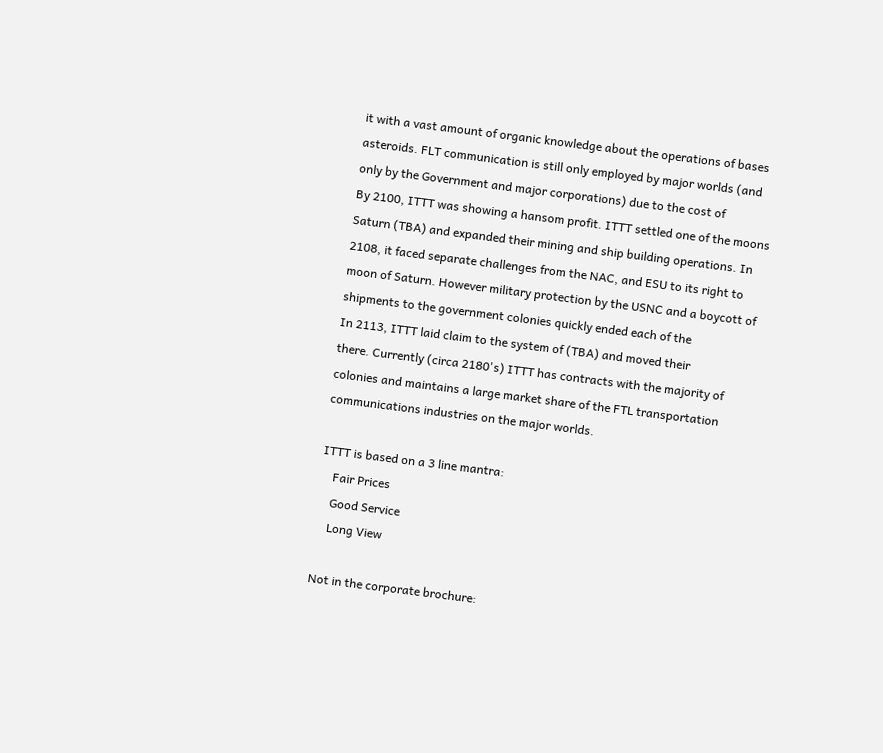it with a vast amount of organic knowledge about the operations of bases
asteroids. FLT communication is still only employed by major worlds (and
only by the Government and major corporations) due to the cost of
By 2100, ITTT was showing a hansom profit. ITTT settled one of the moons
Saturn (TBA) and expanded their mining and ship building operations. In
2108, it faced separate challenges from the NAC, and ESU to its right to
moon of Saturn. However military protection by the USNC and a boycott of
shipments to the government colonies quickly ended each of the
In 2113, ITTT laid claim to the system of (TBA) and moved their
there. Currently (circa 2180's) ITTT has contracts with the majority of
colonies and maintains a large market share of the FTL transportation
communications industries on the major worlds.

ITTT is based on a 3 line mantra:
    Fair Prices
    Good Service
    Long View

Not in the corporate brochure: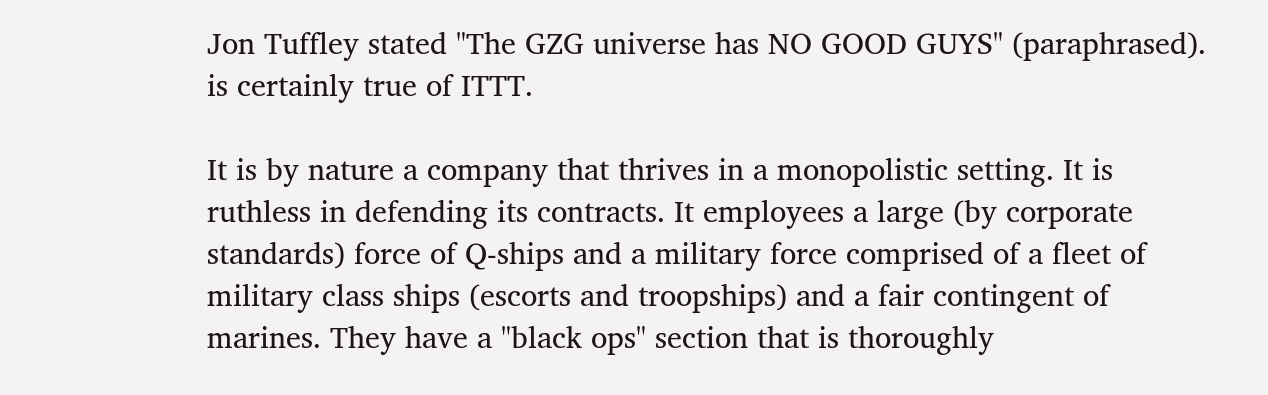Jon Tuffley stated "The GZG universe has NO GOOD GUYS" (paraphrased).
is certainly true of ITTT.

It is by nature a company that thrives in a monopolistic setting. It is
ruthless in defending its contracts. It employees a large (by corporate
standards) force of Q-ships and a military force comprised of a fleet of
military class ships (escorts and troopships) and a fair contingent of
marines. They have a "black ops" section that is thoroughly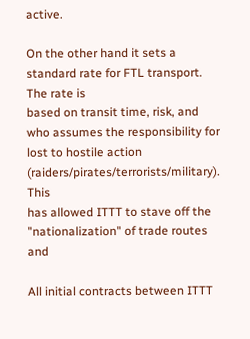active.

On the other hand it sets a standard rate for FTL transport. The rate is
based on transit time, risk, and who assumes the responsibility for
lost to hostile action (raiders/pirates/terrorists/military). This
has allowed ITTT to stave off the "nationalization" of trade routes and

All initial contracts between ITTT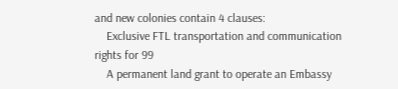and new colonies contain 4 clauses:
    Exclusive FTL transportation and communication rights for 99
    A permanent land grant to operate an Embassy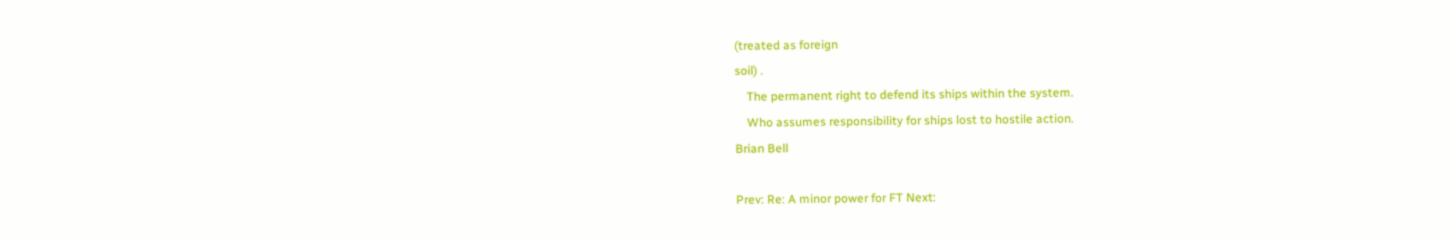(treated as foreign
soil) .
    The permanent right to defend its ships within the system.
    Who assumes responsibility for ships lost to hostile action.
Brian Bell

Prev: Re: A minor power for FT Next: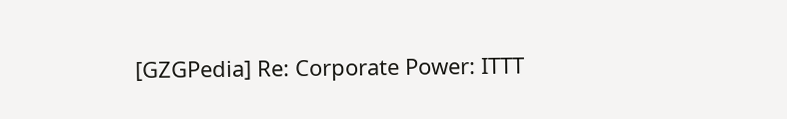[GZGPedia] Re: Corporate Power: ITTT